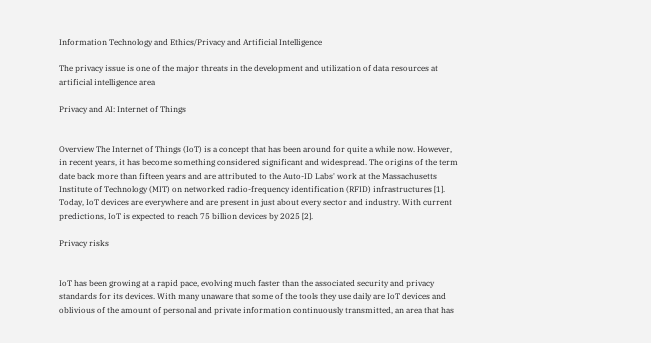Information Technology and Ethics/Privacy and Artificial Intelligence

The privacy issue is one of the major threats in the development and utilization of data resources at artificial intelligence area

Privacy and AI: Internet of Things


Overview The Internet of Things (IoT) is a concept that has been around for quite a while now. However, in recent years, it has become something considered significant and widespread. The origins of the term date back more than fifteen years and are attributed to the Auto-ID Labs' work at the Massachusetts Institute of Technology (MIT) on networked radio-frequency identification (RFID) infrastructures [1]. Today, IoT devices are everywhere and are present in just about every sector and industry. With current predictions, IoT is expected to reach 75 billion devices by 2025 [2].

Privacy risks


IoT has been growing at a rapid pace, evolving much faster than the associated security and privacy standards for its devices. With many unaware that some of the tools they use daily are IoT devices and oblivious of the amount of personal and private information continuously transmitted, an area that has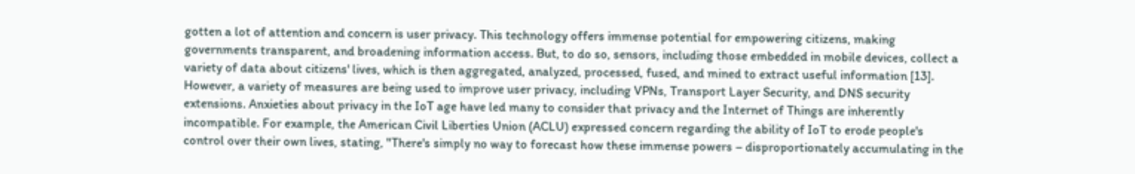gotten a lot of attention and concern is user privacy. This technology offers immense potential for empowering citizens, making governments transparent, and broadening information access. But, to do so, sensors, including those embedded in mobile devices, collect a variety of data about citizens' lives, which is then aggregated, analyzed, processed, fused, and mined to extract useful information [13]. However, a variety of measures are being used to improve user privacy, including VPNs, Transport Layer Security, and DNS security extensions. Anxieties about privacy in the IoT age have led many to consider that privacy and the Internet of Things are inherently incompatible. For example, the American Civil Liberties Union (ACLU) expressed concern regarding the ability of IoT to erode people's control over their own lives, stating, "There's simply no way to forecast how these immense powers – disproportionately accumulating in the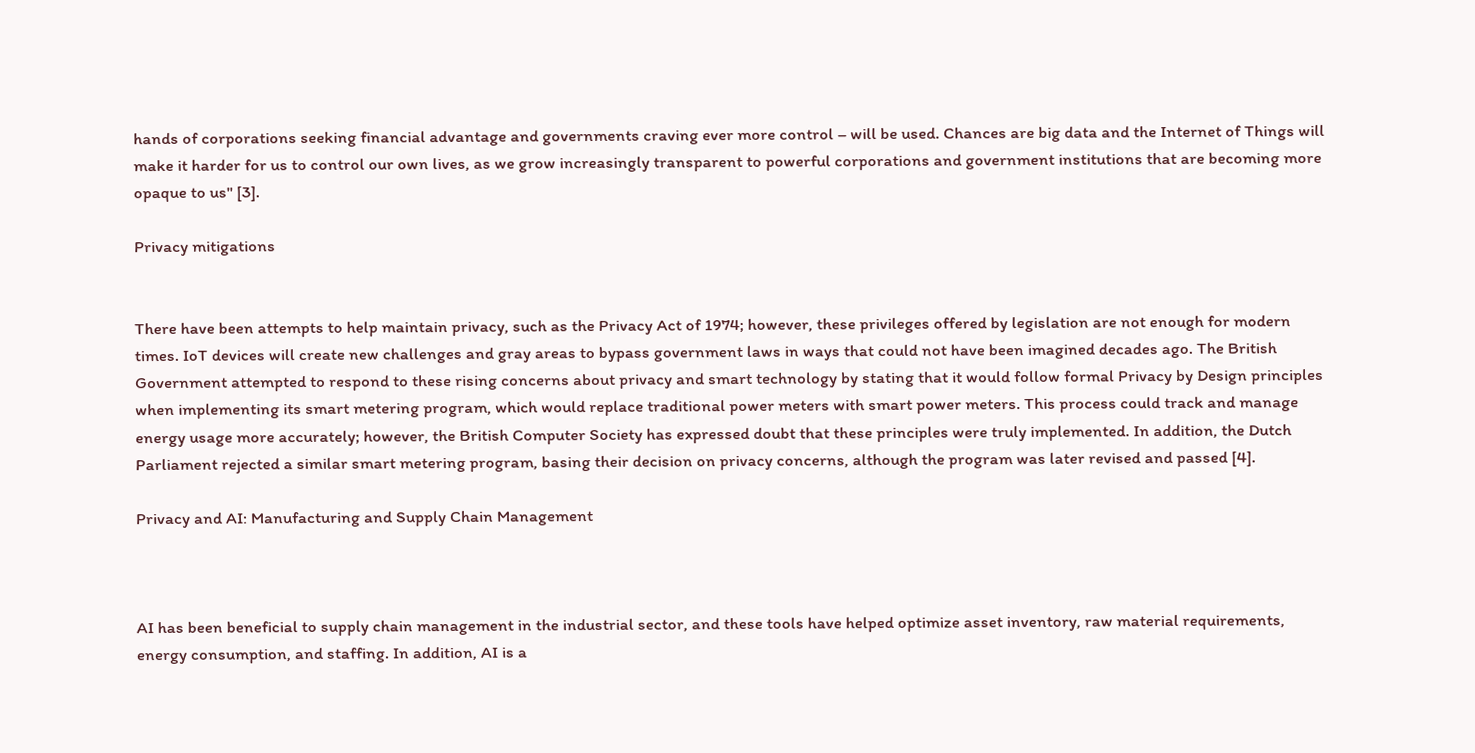hands of corporations seeking financial advantage and governments craving ever more control – will be used. Chances are big data and the Internet of Things will make it harder for us to control our own lives, as we grow increasingly transparent to powerful corporations and government institutions that are becoming more opaque to us" [3].

Privacy mitigations


There have been attempts to help maintain privacy, such as the Privacy Act of 1974; however, these privileges offered by legislation are not enough for modern times. IoT devices will create new challenges and gray areas to bypass government laws in ways that could not have been imagined decades ago. The British Government attempted to respond to these rising concerns about privacy and smart technology by stating that it would follow formal Privacy by Design principles when implementing its smart metering program, which would replace traditional power meters with smart power meters. This process could track and manage energy usage more accurately; however, the British Computer Society has expressed doubt that these principles were truly implemented. In addition, the Dutch Parliament rejected a similar smart metering program, basing their decision on privacy concerns, although the program was later revised and passed [4].

Privacy and AI: Manufacturing and Supply Chain Management



AI has been beneficial to supply chain management in the industrial sector, and these tools have helped optimize asset inventory, raw material requirements, energy consumption, and staffing. In addition, AI is a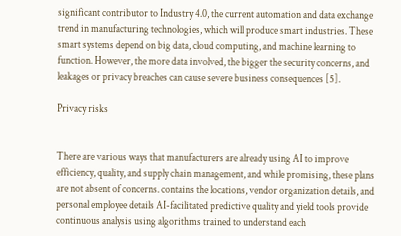significant contributor to Industry 4.0, the current automation and data exchange trend in manufacturing technologies, which will produce smart industries. These smart systems depend on big data, cloud computing, and machine learning to function. However, the more data involved, the bigger the security concerns, and leakages or privacy breaches can cause severe business consequences [5].

Privacy risks


There are various ways that manufacturers are already using AI to improve efficiency, quality, and supply chain management, and while promising, these plans are not absent of concerns. contains the locations, vendor organization details, and personal employee details AI-facilitated predictive quality and yield tools provide continuous analysis using algorithms trained to understand each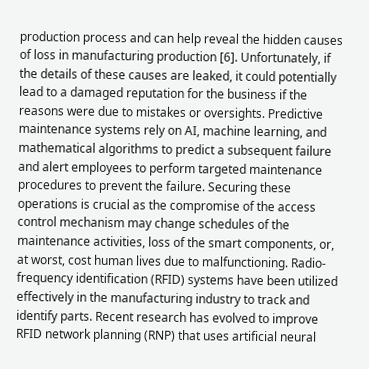production process and can help reveal the hidden causes of loss in manufacturing production [6]. Unfortunately, if the details of these causes are leaked, it could potentially lead to a damaged reputation for the business if the reasons were due to mistakes or oversights. Predictive maintenance systems rely on AI, machine learning, and mathematical algorithms to predict a subsequent failure and alert employees to perform targeted maintenance procedures to prevent the failure. Securing these operations is crucial as the compromise of the access control mechanism may change schedules of the maintenance activities, loss of the smart components, or, at worst, cost human lives due to malfunctioning. Radio-frequency identification (RFID) systems have been utilized effectively in the manufacturing industry to track and identify parts. Recent research has evolved to improve RFID network planning (RNP) that uses artificial neural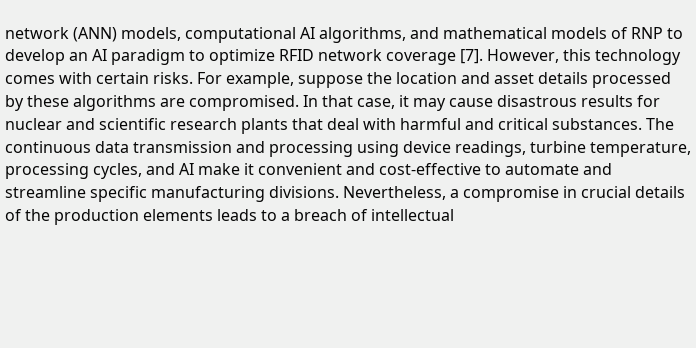network (ANN) models, computational AI algorithms, and mathematical models of RNP to develop an AI paradigm to optimize RFID network coverage [7]. However, this technology comes with certain risks. For example, suppose the location and asset details processed by these algorithms are compromised. In that case, it may cause disastrous results for nuclear and scientific research plants that deal with harmful and critical substances. The continuous data transmission and processing using device readings, turbine temperature, processing cycles, and AI make it convenient and cost-effective to automate and streamline specific manufacturing divisions. Nevertheless, a compromise in crucial details of the production elements leads to a breach of intellectual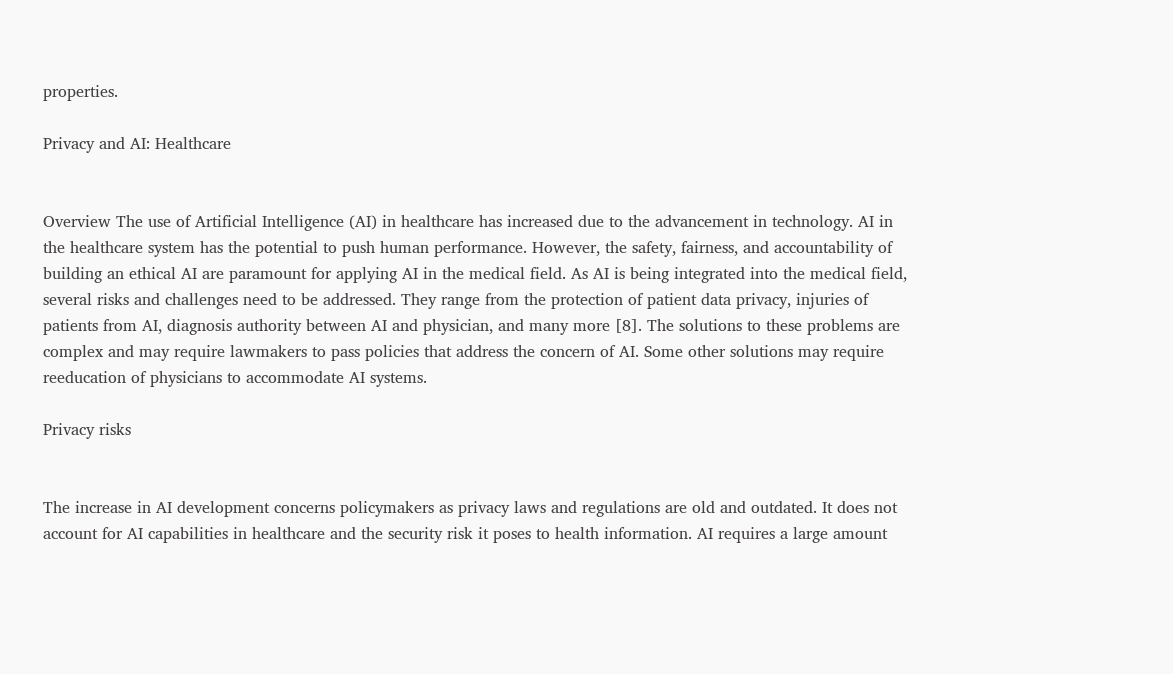properties.

Privacy and AI: Healthcare


Overview The use of Artificial Intelligence (AI) in healthcare has increased due to the advancement in technology. AI in the healthcare system has the potential to push human performance. However, the safety, fairness, and accountability of building an ethical AI are paramount for applying AI in the medical field. As AI is being integrated into the medical field, several risks and challenges need to be addressed. They range from the protection of patient data privacy, injuries of patients from AI, diagnosis authority between AI and physician, and many more [8]. The solutions to these problems are complex and may require lawmakers to pass policies that address the concern of AI. Some other solutions may require reeducation of physicians to accommodate AI systems.

Privacy risks


The increase in AI development concerns policymakers as privacy laws and regulations are old and outdated. It does not account for AI capabilities in healthcare and the security risk it poses to health information. AI requires a large amount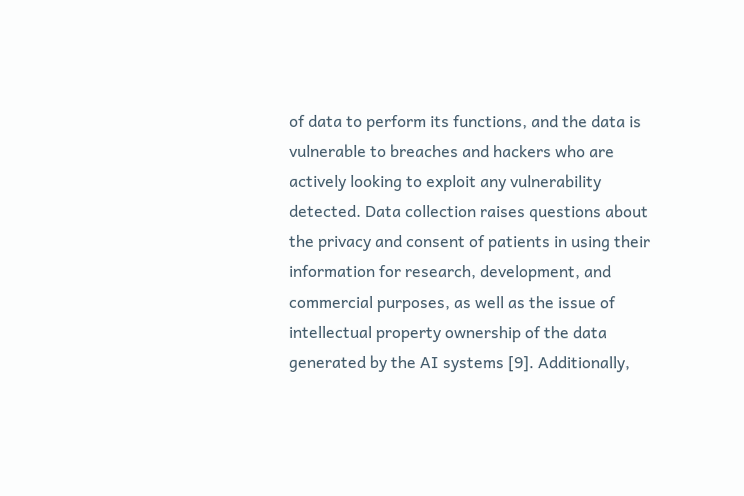of data to perform its functions, and the data is vulnerable to breaches and hackers who are actively looking to exploit any vulnerability detected. Data collection raises questions about the privacy and consent of patients in using their information for research, development, and commercial purposes, as well as the issue of intellectual property ownership of the data generated by the AI systems [9]. Additionally,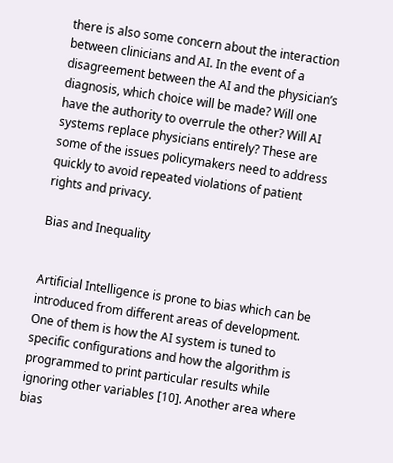there is also some concern about the interaction between clinicians and AI. In the event of a disagreement between the AI and the physician’s diagnosis, which choice will be made? Will one have the authority to overrule the other? Will AI systems replace physicians entirely? These are some of the issues policymakers need to address quickly to avoid repeated violations of patient rights and privacy.

Bias and Inequality


Artificial Intelligence is prone to bias which can be introduced from different areas of development. One of them is how the AI system is tuned to specific configurations and how the algorithm is programmed to print particular results while ignoring other variables [10]. Another area where bias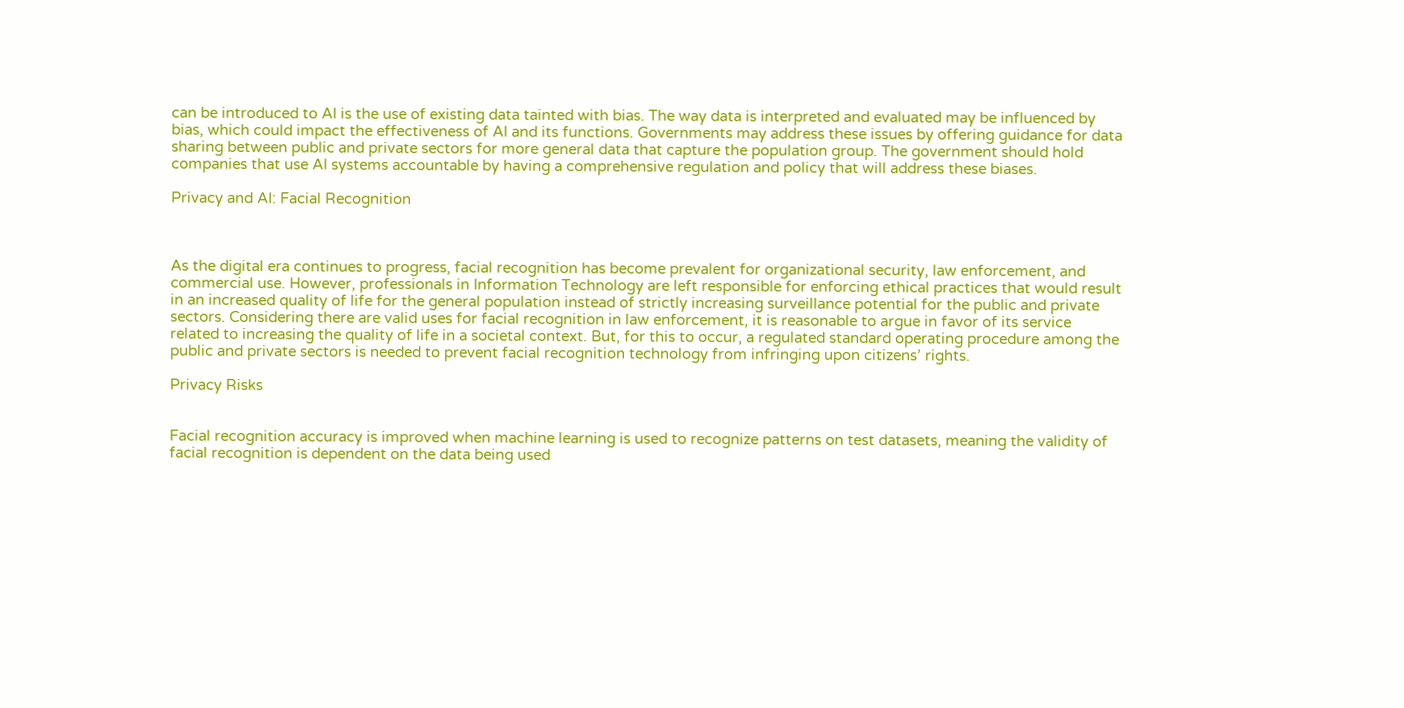can be introduced to AI is the use of existing data tainted with bias. The way data is interpreted and evaluated may be influenced by bias, which could impact the effectiveness of AI and its functions. Governments may address these issues by offering guidance for data sharing between public and private sectors for more general data that capture the population group. The government should hold companies that use AI systems accountable by having a comprehensive regulation and policy that will address these biases.

Privacy and AI: Facial Recognition



As the digital era continues to progress, facial recognition has become prevalent for organizational security, law enforcement, and commercial use. However, professionals in Information Technology are left responsible for enforcing ethical practices that would result in an increased quality of life for the general population instead of strictly increasing surveillance potential for the public and private sectors. Considering there are valid uses for facial recognition in law enforcement, it is reasonable to argue in favor of its service related to increasing the quality of life in a societal context. But, for this to occur, a regulated standard operating procedure among the public and private sectors is needed to prevent facial recognition technology from infringing upon citizens’ rights.

Privacy Risks


Facial recognition accuracy is improved when machine learning is used to recognize patterns on test datasets, meaning the validity of facial recognition is dependent on the data being used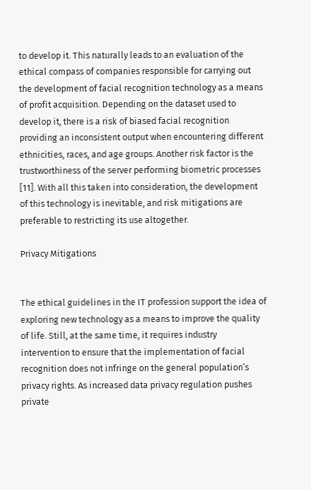to develop it. This naturally leads to an evaluation of the ethical compass of companies responsible for carrying out the development of facial recognition technology as a means of profit acquisition. Depending on the dataset used to develop it, there is a risk of biased facial recognition providing an inconsistent output when encountering different ethnicities, races, and age groups. Another risk factor is the trustworthiness of the server performing biometric processes [11]. With all this taken into consideration, the development of this technology is inevitable, and risk mitigations are preferable to restricting its use altogether.

Privacy Mitigations


The ethical guidelines in the IT profession support the idea of exploring new technology as a means to improve the quality of life. Still, at the same time, it requires industry intervention to ensure that the implementation of facial recognition does not infringe on the general population’s privacy rights. As increased data privacy regulation pushes private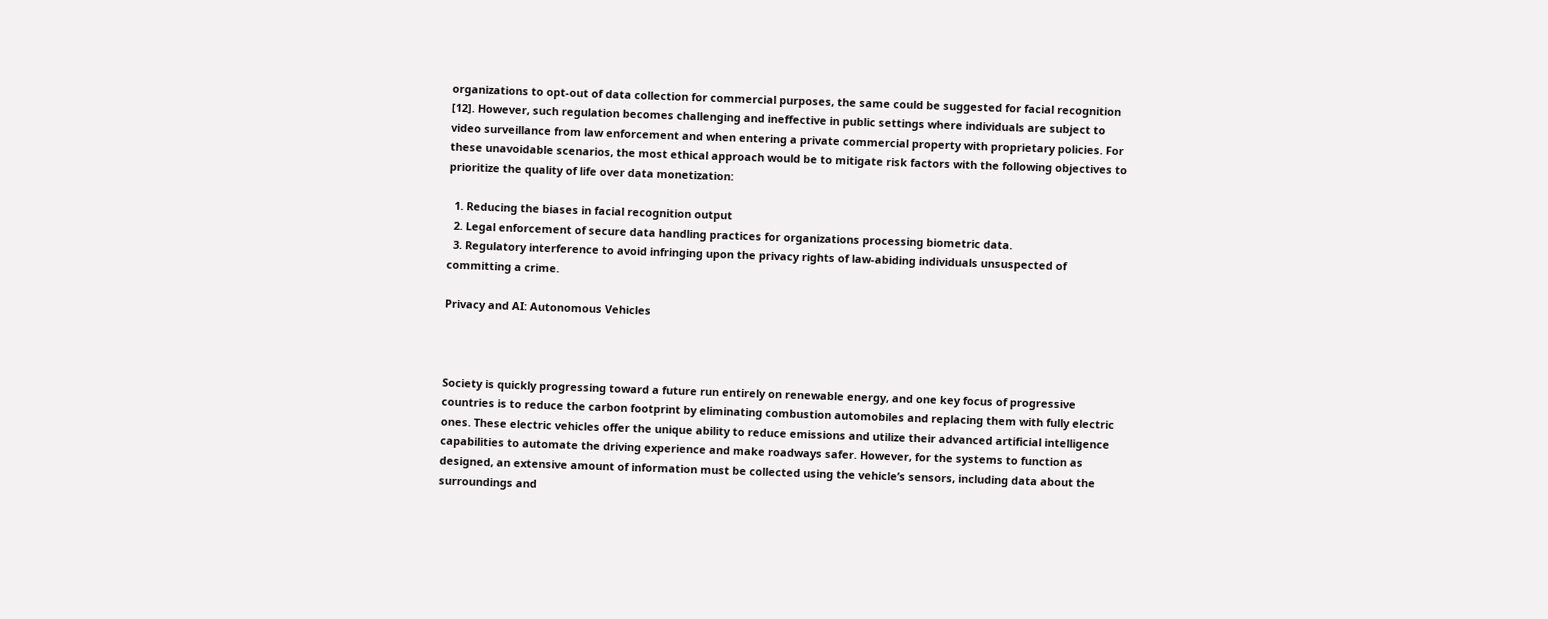organizations to opt-out of data collection for commercial purposes, the same could be suggested for facial recognition [12]. However, such regulation becomes challenging and ineffective in public settings where individuals are subject to video surveillance from law enforcement and when entering a private commercial property with proprietary policies. For these unavoidable scenarios, the most ethical approach would be to mitigate risk factors with the following objectives to prioritize the quality of life over data monetization:

  1. Reducing the biases in facial recognition output
  2. Legal enforcement of secure data handling practices for organizations processing biometric data.
  3. Regulatory interference to avoid infringing upon the privacy rights of law-abiding individuals unsuspected of committing a crime.

Privacy and AI: Autonomous Vehicles



Society is quickly progressing toward a future run entirely on renewable energy, and one key focus of progressive countries is to reduce the carbon footprint by eliminating combustion automobiles and replacing them with fully electric ones. These electric vehicles offer the unique ability to reduce emissions and utilize their advanced artificial intelligence capabilities to automate the driving experience and make roadways safer. However, for the systems to function as designed, an extensive amount of information must be collected using the vehicle’s sensors, including data about the surroundings and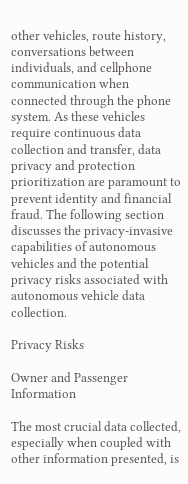other vehicles, route history, conversations between individuals, and cellphone communication when connected through the phone system. As these vehicles require continuous data collection and transfer, data privacy and protection prioritization are paramount to prevent identity and financial fraud. The following section discusses the privacy-invasive capabilities of autonomous vehicles and the potential privacy risks associated with autonomous vehicle data collection.

Privacy Risks

Owner and Passenger Information

The most crucial data collected, especially when coupled with other information presented, is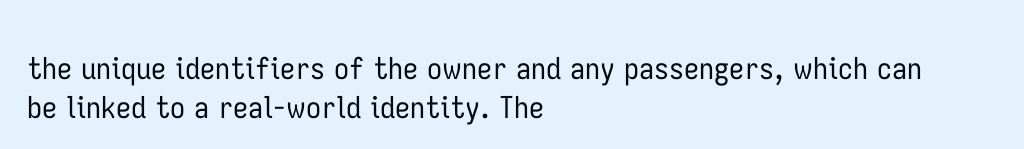the unique identifiers of the owner and any passengers, which can be linked to a real-world identity. The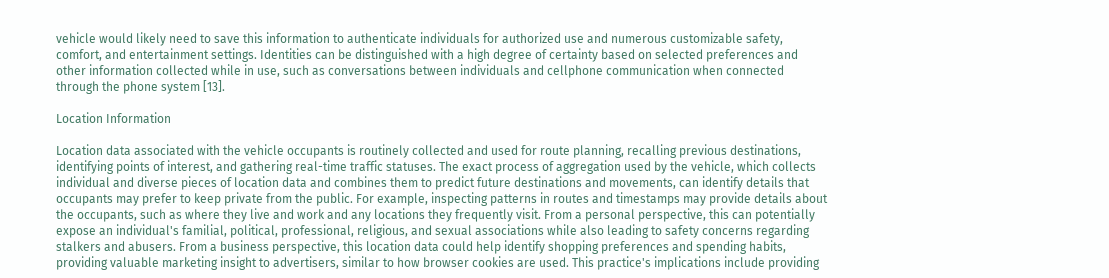vehicle would likely need to save this information to authenticate individuals for authorized use and numerous customizable safety, comfort, and entertainment settings. Identities can be distinguished with a high degree of certainty based on selected preferences and other information collected while in use, such as conversations between individuals and cellphone communication when connected through the phone system [13].

Location Information

Location data associated with the vehicle occupants is routinely collected and used for route planning, recalling previous destinations, identifying points of interest, and gathering real-time traffic statuses. The exact process of aggregation used by the vehicle, which collects individual and diverse pieces of location data and combines them to predict future destinations and movements, can identify details that occupants may prefer to keep private from the public. For example, inspecting patterns in routes and timestamps may provide details about the occupants, such as where they live and work and any locations they frequently visit. From a personal perspective, this can potentially expose an individual's familial, political, professional, religious, and sexual associations while also leading to safety concerns regarding stalkers and abusers. From a business perspective, this location data could help identify shopping preferences and spending habits, providing valuable marketing insight to advertisers, similar to how browser cookies are used. This practice's implications include providing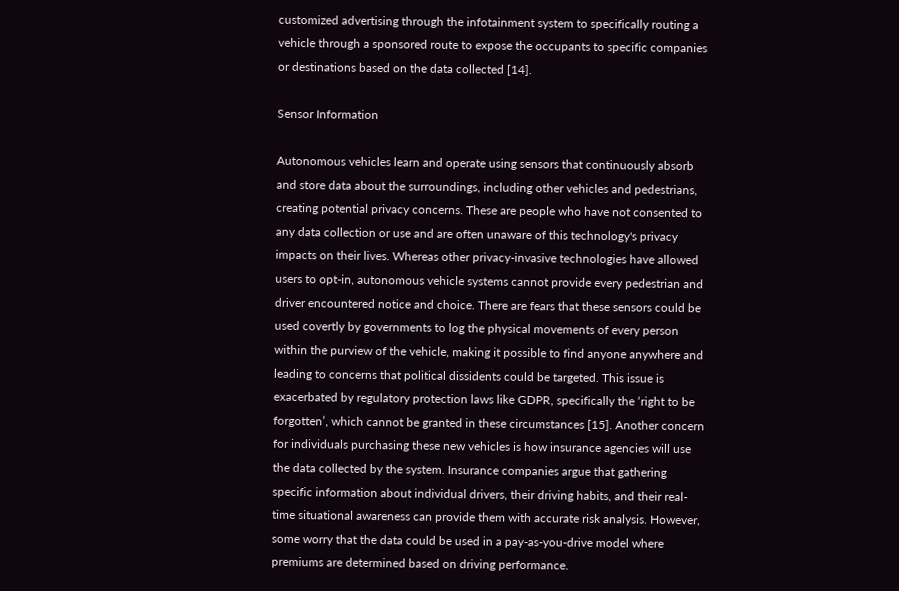customized advertising through the infotainment system to specifically routing a vehicle through a sponsored route to expose the occupants to specific companies or destinations based on the data collected [14].

Sensor Information

Autonomous vehicles learn and operate using sensors that continuously absorb and store data about the surroundings, including other vehicles and pedestrians, creating potential privacy concerns. These are people who have not consented to any data collection or use and are often unaware of this technology's privacy impacts on their lives. Whereas other privacy-invasive technologies have allowed users to opt-in, autonomous vehicle systems cannot provide every pedestrian and driver encountered notice and choice. There are fears that these sensors could be used covertly by governments to log the physical movements of every person within the purview of the vehicle, making it possible to find anyone anywhere and leading to concerns that political dissidents could be targeted. This issue is exacerbated by regulatory protection laws like GDPR, specifically the ‘right to be forgotten’, which cannot be granted in these circumstances [15]. Another concern for individuals purchasing these new vehicles is how insurance agencies will use the data collected by the system. Insurance companies argue that gathering specific information about individual drivers, their driving habits, and their real-time situational awareness can provide them with accurate risk analysis. However, some worry that the data could be used in a pay-as-you-drive model where premiums are determined based on driving performance.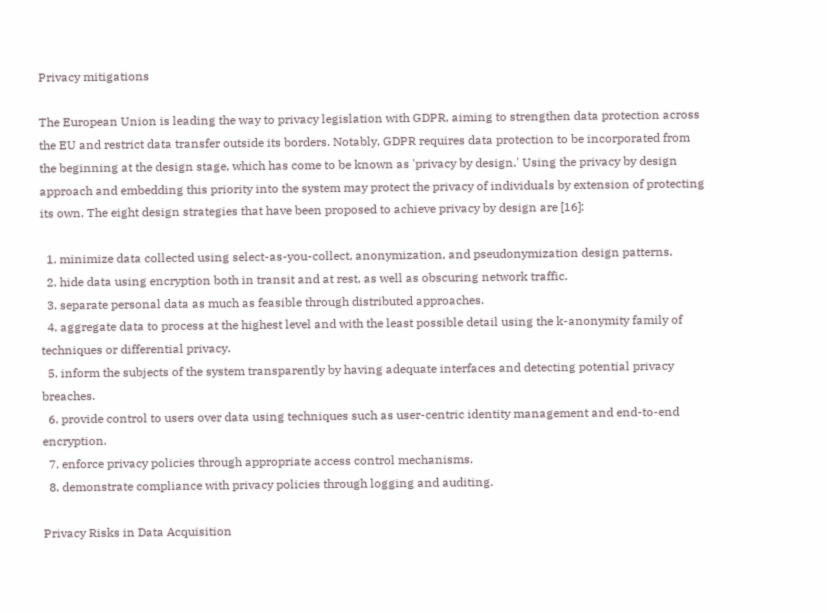Privacy mitigations

The European Union is leading the way to privacy legislation with GDPR, aiming to strengthen data protection across the EU and restrict data transfer outside its borders. Notably, GDPR requires data protection to be incorporated from the beginning at the design stage, which has come to be known as 'privacy by design.' Using the privacy by design approach and embedding this priority into the system may protect the privacy of individuals by extension of protecting its own. The eight design strategies that have been proposed to achieve privacy by design are [16]:

  1. minimize data collected using select-as-you-collect, anonymization, and pseudonymization design patterns.
  2. hide data using encryption both in transit and at rest, as well as obscuring network traffic.
  3. separate personal data as much as feasible through distributed approaches.
  4. aggregate data to process at the highest level and with the least possible detail using the k-anonymity family of techniques or differential privacy.
  5. inform the subjects of the system transparently by having adequate interfaces and detecting potential privacy breaches.
  6. provide control to users over data using techniques such as user-centric identity management and end-to-end encryption.
  7. enforce privacy policies through appropriate access control mechanisms.
  8. demonstrate compliance with privacy policies through logging and auditing.

Privacy Risks in Data Acquisition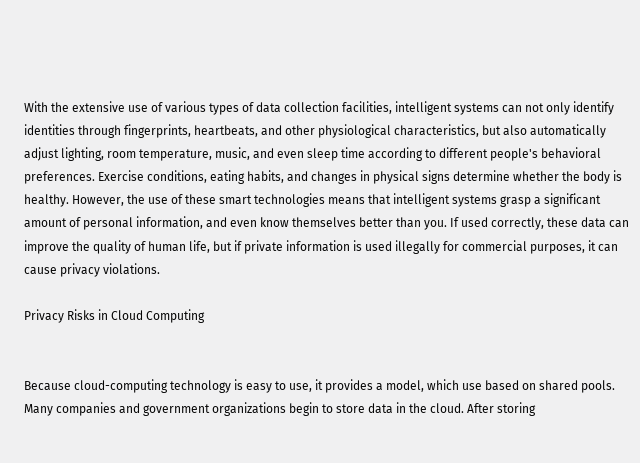With the extensive use of various types of data collection facilities, intelligent systems can not only identify identities through fingerprints, heartbeats, and other physiological characteristics, but also automatically adjust lighting, room temperature, music, and even sleep time according to different people's behavioral preferences. Exercise conditions, eating habits, and changes in physical signs determine whether the body is healthy. However, the use of these smart technologies means that intelligent systems grasp a significant amount of personal information, and even know themselves better than you. If used correctly, these data can improve the quality of human life, but if private information is used illegally for commercial purposes, it can cause privacy violations.

Privacy Risks in Cloud Computing


Because cloud-computing technology is easy to use, it provides a model, which use based on shared pools. Many companies and government organizations begin to store data in the cloud. After storing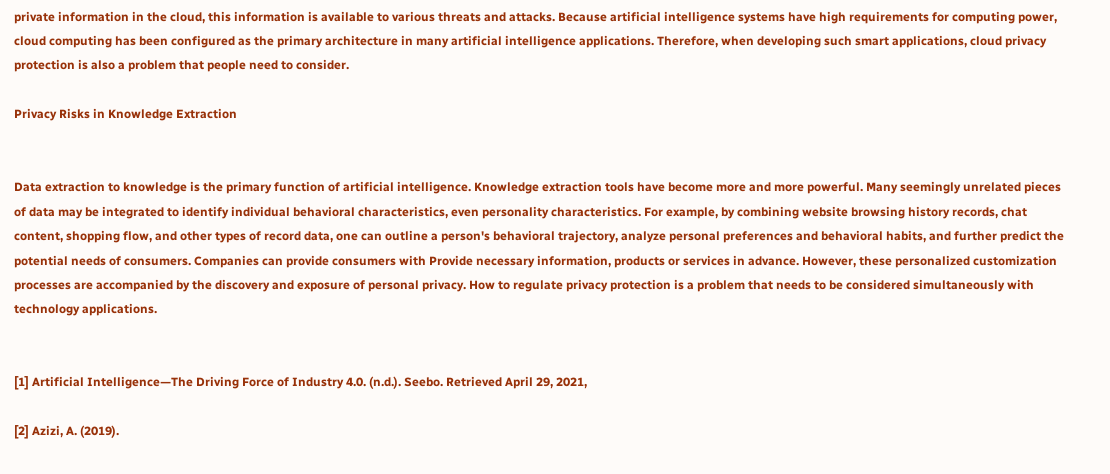private information in the cloud, this information is available to various threats and attacks. Because artificial intelligence systems have high requirements for computing power, cloud computing has been configured as the primary architecture in many artificial intelligence applications. Therefore, when developing such smart applications, cloud privacy protection is also a problem that people need to consider.

Privacy Risks in Knowledge Extraction


Data extraction to knowledge is the primary function of artificial intelligence. Knowledge extraction tools have become more and more powerful. Many seemingly unrelated pieces of data may be integrated to identify individual behavioral characteristics, even personality characteristics. For example, by combining website browsing history records, chat content, shopping flow, and other types of record data, one can outline a person's behavioral trajectory, analyze personal preferences and behavioral habits, and further predict the potential needs of consumers. Companies can provide consumers with Provide necessary information, products or services in advance. However, these personalized customization processes are accompanied by the discovery and exposure of personal privacy. How to regulate privacy protection is a problem that needs to be considered simultaneously with technology applications.


[1] Artificial Intelligence—The Driving Force of Industry 4.0. (n.d.). Seebo. Retrieved April 29, 2021,

[2] Azizi, A. (2019).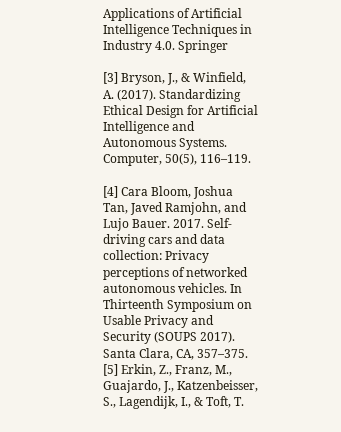Applications of Artificial Intelligence Techniques in Industry 4.0. Springer

[3] Bryson, J., & Winfield, A. (2017). Standardizing Ethical Design for Artificial Intelligence and Autonomous Systems. Computer, 50(5), 116–119.

[4] Cara Bloom, Joshua Tan, Javed Ramjohn, and Lujo Bauer. 2017. Self-driving cars and data collection: Privacy perceptions of networked autonomous vehicles. In Thirteenth Symposium on Usable Privacy and Security (SOUPS 2017). Santa Clara, CA, 357–375. [5] Erkin, Z., Franz, M., Guajardo, J., Katzenbeisser, S., Lagendijk, I., & Toft, T.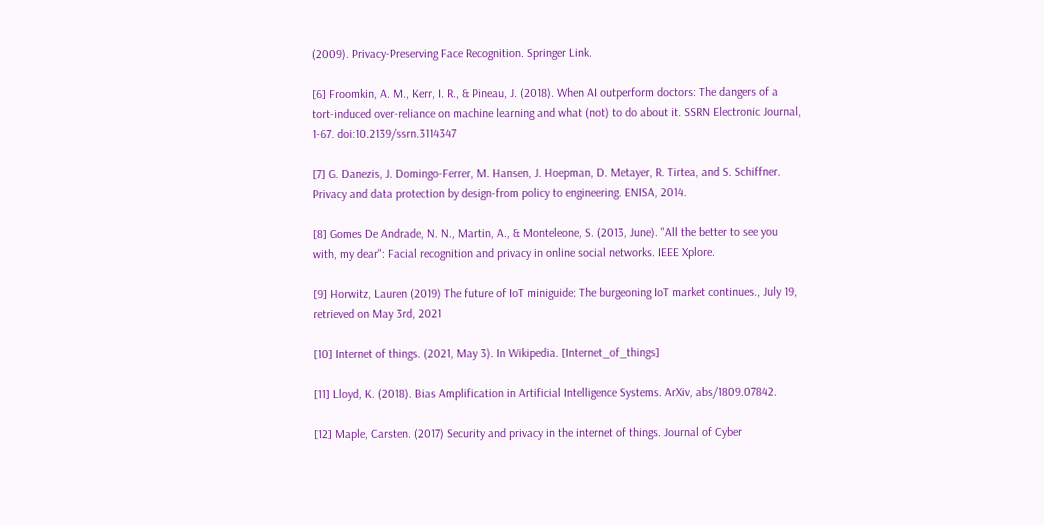(2009). Privacy-Preserving Face Recognition. Springer Link.

[6] Froomkin, A. M., Kerr, I. R., & Pineau, J. (2018). When AI outperform doctors: The dangers of a tort-induced over-reliance on machine learning and what (not) to do about it. SSRN Electronic Journal, 1-67. doi:10.2139/ssrn.3114347

[7] G. Danezis, J. Domingo-Ferrer, M. Hansen, J. Hoepman, D. Metayer, R. Tirtea, and S. Schiffner. Privacy and data protection by design-from policy to engineering. ENISA, 2014.

[8] Gomes De Andrade, N. N., Martin, A., & Monteleone, S. (2013, June). "All the better to see you with, my dear": Facial recognition and privacy in online social networks. IEEE Xplore.

[9] Horwitz, Lauren (2019) The future of IoT miniguide: The burgeoning IoT market continues., July 19, retrieved on May 3rd, 2021

[10] Internet of things. (2021, May 3). In Wikipedia. [Internet_of_things]

[11] Lloyd, K. (2018). Bias Amplification in Artificial Intelligence Systems. ArXiv, abs/1809.07842.

[12] Maple, Carsten. (2017) Security and privacy in the internet of things. Journal of Cyber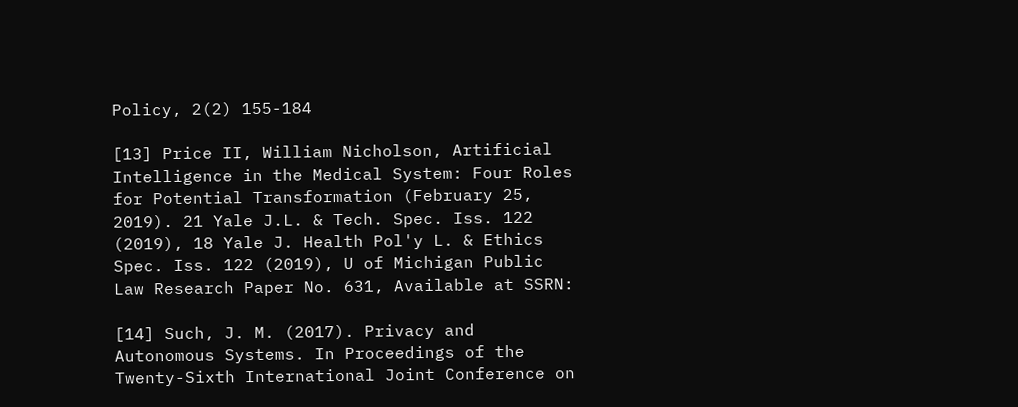Policy, 2(2) 155-184

[13] Price II, William Nicholson, Artificial Intelligence in the Medical System: Four Roles for Potential Transformation (February 25, 2019). 21 Yale J.L. & Tech. Spec. Iss. 122 (2019), 18 Yale J. Health Pol'y L. & Ethics Spec. Iss. 122 (2019), U of Michigan Public Law Research Paper No. 631, Available at SSRN:

[14] Such, J. M. (2017). Privacy and Autonomous Systems. In Proceedings of the Twenty-Sixth International Joint Conference on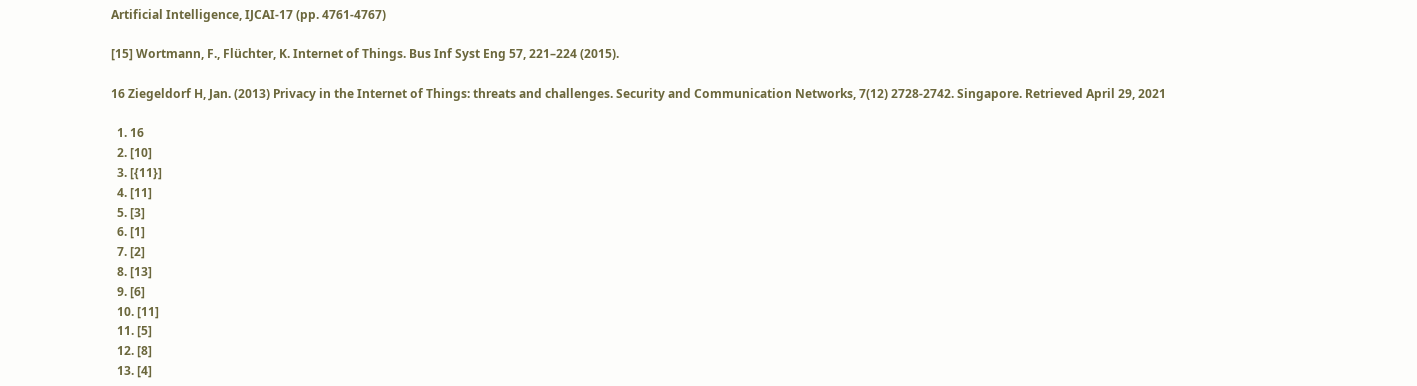Artificial Intelligence, IJCAI-17 (pp. 4761-4767)

[15] Wortmann, F., Flüchter, K. Internet of Things. Bus Inf Syst Eng 57, 221–224 (2015).

16 Ziegeldorf H, Jan. (2013) Privacy in the Internet of Things: threats and challenges. Security and Communication Networks, 7(12) 2728-2742. Singapore. Retrieved April 29, 2021

  1. 16
  2. [10]
  3. [{11}]
  4. [11]
  5. [3]
  6. [1]
  7. [2]
  8. [13]
  9. [6]
  10. [11]
  11. [5]
  12. [8]
  13. [4]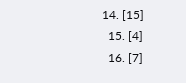14. [15]
  15. [4]
  16. [7]